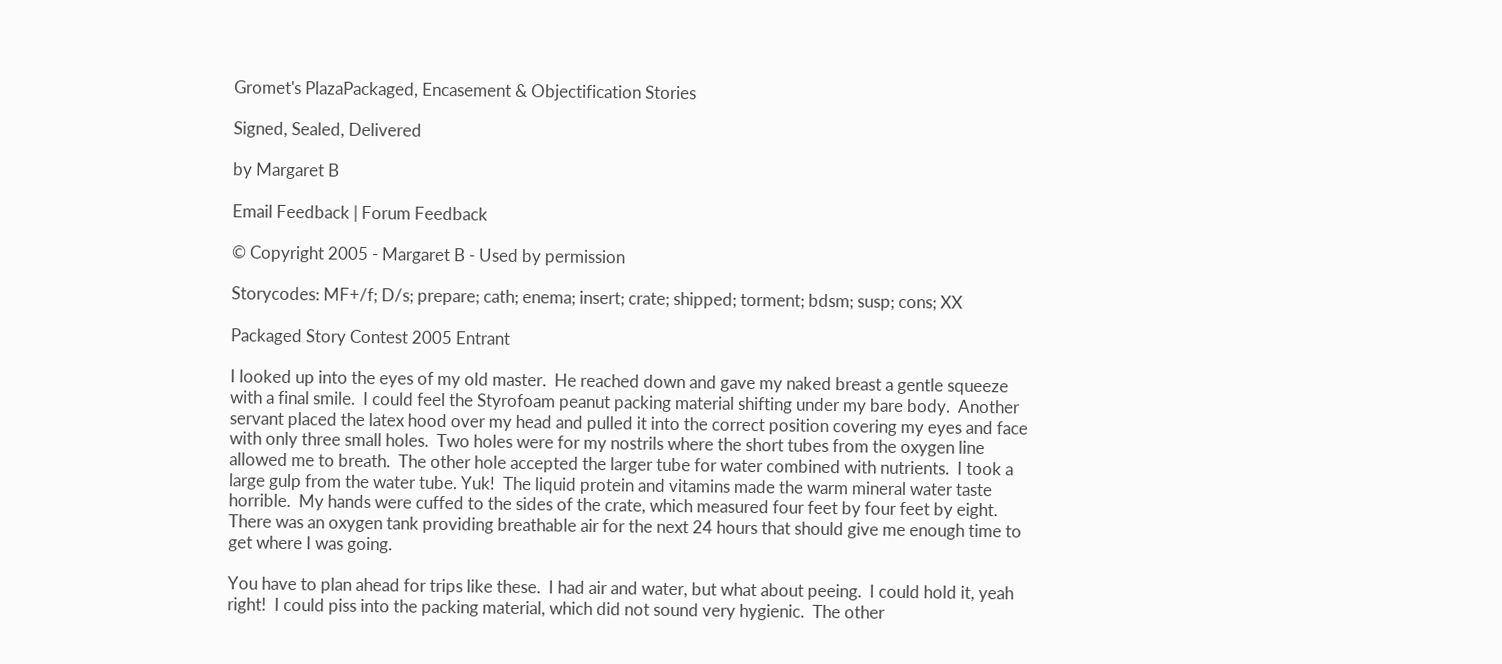Gromet's PlazaPackaged, Encasement & Objectification Stories

Signed, Sealed, Delivered

by Margaret B

Email Feedback | Forum Feedback

© Copyright 2005 - Margaret B - Used by permission

Storycodes: MF+/f; D/s; prepare; cath; enema; insert; crate; shipped; torment; bdsm; susp; cons; XX

Packaged Story Contest 2005 Entrant

I looked up into the eyes of my old master.  He reached down and gave my naked breast a gentle squeeze with a final smile.  I could feel the Styrofoam peanut packing material shifting under my bare body.  Another servant placed the latex hood over my head and pulled it into the correct position covering my eyes and face with only three small holes.  Two holes were for my nostrils where the short tubes from the oxygen line allowed me to breath.  The other hole accepted the larger tube for water combined with nutrients.  I took a large gulp from the water tube. Yuk!  The liquid protein and vitamins made the warm mineral water taste horrible.  My hands were cuffed to the sides of the crate, which measured four feet by four feet by eight.  There was an oxygen tank providing breathable air for the next 24 hours that should give me enough time to get where I was going.

You have to plan ahead for trips like these.  I had air and water, but what about peeing.  I could hold it, yeah right!  I could piss into the packing material, which did not sound very hygienic.  The other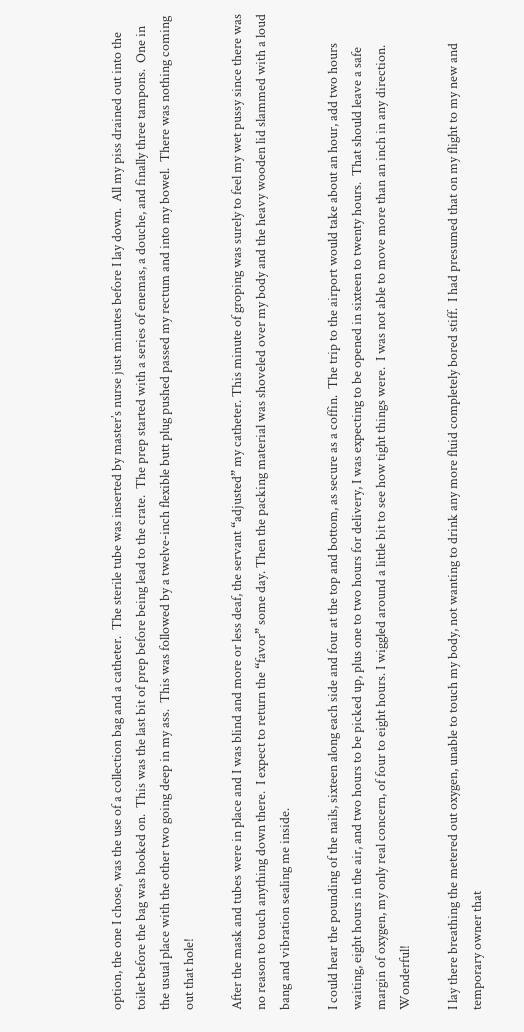option, the one I chose, was the use of a collection bag and a catheter.  The sterile tube was inserted by master’s nurse just minutes before I lay down.  All my piss drained out into the toilet before the bag was hooked on.  This was the last bit of prep before being lead to the crate.  The prep started with a series of enemas, a douche, and finally three tampons.  One in the usual place with the other two going deep in my ass.  This was followed by a twelve-inch flexible butt plug pushed passed my rectum and into my bowel.  There was nothing coming out that hole!

After the mask and tubes were in place and I was blind and more or less deaf, the servant “adjusted” my catheter. This minute of groping was surely to feel my wet pussy since there was no reason to touch anything down there.  I expect to return the “favor” some day. Then the packing material was shoveled over my body and the heavy wooden lid slammed with a loud bang and vibration sealing me inside.

I could hear the pounding of the nails, sixteen along each side and four at the top and bottom, as secure as a coffin.  The trip to the airport would take about an hour, add two hours waiting, eight hours in the air, and two hours to be picked up, plus one to two hours for delivery, I was expecting to be opened in sixteen to twenty hours.  That should leave a safe margin of oxygen, my only real concern, of four to eight hours. I wiggled around a little bit to see how tight things were.  I was not able to move more than an inch in any direction. Wonderful!

I lay there breathing the metered out oxygen, unable to touch my body, not wanting to drink any more fluid completely bored stiff.  I had presumed that on my flight to my new and temporary owner that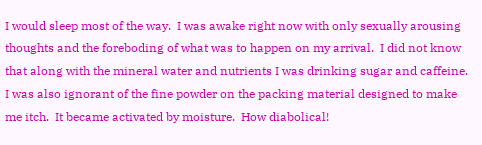I would sleep most of the way.  I was awake right now with only sexually arousing thoughts and the foreboding of what was to happen on my arrival.  I did not know that along with the mineral water and nutrients I was drinking sugar and caffeine.  I was also ignorant of the fine powder on the packing material designed to make me itch.  It became activated by moisture.  How diabolical!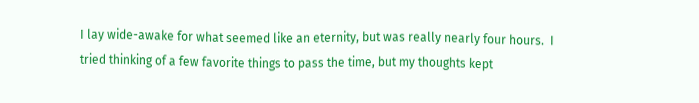I lay wide-awake for what seemed like an eternity, but was really nearly four hours.  I tried thinking of a few favorite things to pass the time, but my thoughts kept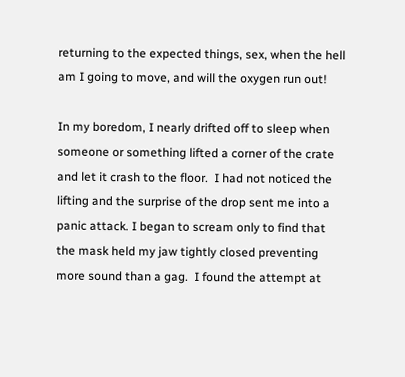returning to the expected things, sex, when the hell am I going to move, and will the oxygen run out!

In my boredom, I nearly drifted off to sleep when someone or something lifted a corner of the crate and let it crash to the floor.  I had not noticed the lifting and the surprise of the drop sent me into a panic attack. I began to scream only to find that the mask held my jaw tightly closed preventing more sound than a gag.  I found the attempt at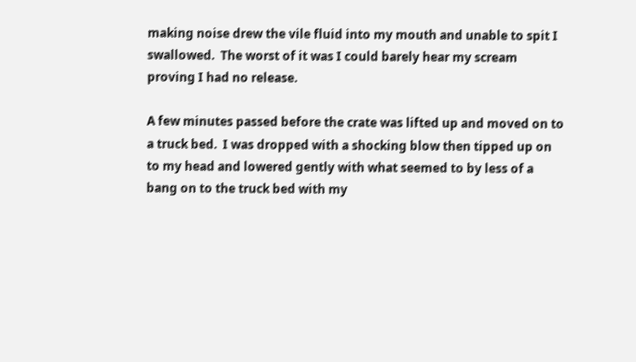making noise drew the vile fluid into my mouth and unable to spit I swallowed.  The worst of it was I could barely hear my scream proving I had no release.

A few minutes passed before the crate was lifted up and moved on to a truck bed.  I was dropped with a shocking blow then tipped up on to my head and lowered gently with what seemed to by less of a bang on to the truck bed with my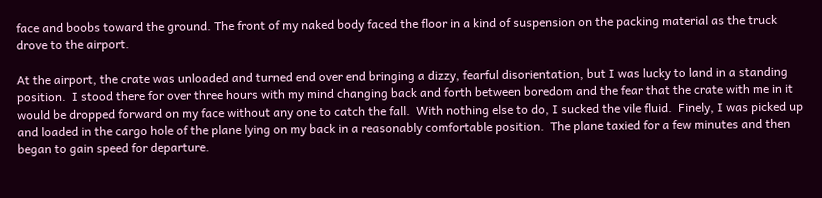face and boobs toward the ground. The front of my naked body faced the floor in a kind of suspension on the packing material as the truck drove to the airport.

At the airport, the crate was unloaded and turned end over end bringing a dizzy, fearful disorientation, but I was lucky to land in a standing position.  I stood there for over three hours with my mind changing back and forth between boredom and the fear that the crate with me in it would be dropped forward on my face without any one to catch the fall.  With nothing else to do, I sucked the vile fluid.  Finely, I was picked up and loaded in the cargo hole of the plane lying on my back in a reasonably comfortable position.  The plane taxied for a few minutes and then began to gain speed for departure.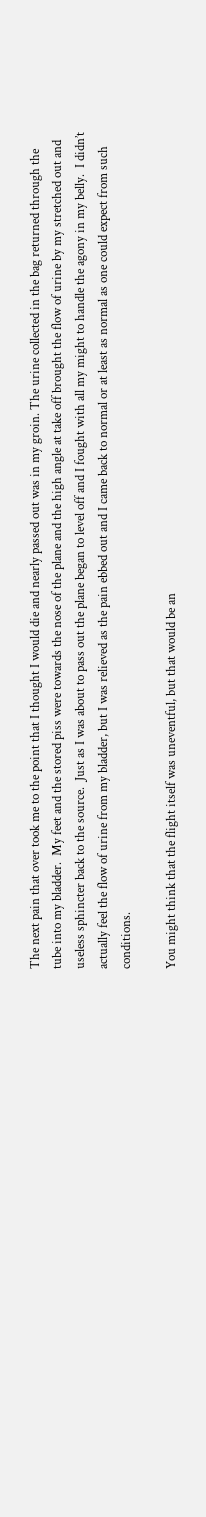The next pain that over took me to the point that I thought I would die and nearly passed out was in my groin. The urine collected in the bag returned through the tube into my bladder.  My feet and the stored piss were towards the nose of the plane and the high angle at take off brought the flow of urine by my stretched out and useless sphincter back to the source.  Just as I was about to pass out the plane began to level off and I fought with all my might to handle the agony in my belly.  I didn’t actually feel the flow of urine from my bladder, but I was relieved as the pain ebbed out and I came back to normal or at least as normal as one could expect from such conditions.

You might think that the flight itself was uneventful, but that would be an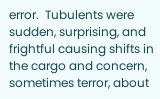error.  Tubulents were sudden, surprising, and frightful causing shifts in the cargo and concern, sometimes terror, about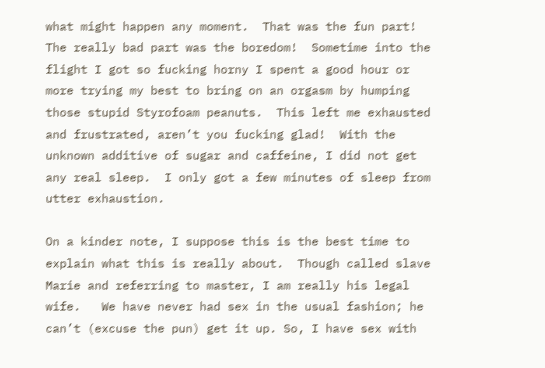what might happen any moment.  That was the fun part!  The really bad part was the boredom!  Sometime into the flight I got so fucking horny I spent a good hour or more trying my best to bring on an orgasm by humping those stupid Styrofoam peanuts.  This left me exhausted and frustrated, aren’t you fucking glad!  With the unknown additive of sugar and caffeine, I did not get any real sleep.  I only got a few minutes of sleep from utter exhaustion.

On a kinder note, I suppose this is the best time to explain what this is really about.  Though called slave Marie and referring to master, I am really his legal wife.   We have never had sex in the usual fashion; he can’t (excuse the pun) get it up. So, I have sex with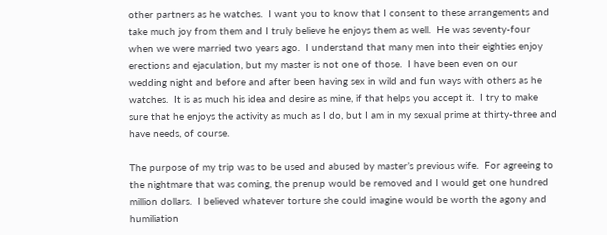other partners as he watches.  I want you to know that I consent to these arrangements and take much joy from them and I truly believe he enjoys them as well.  He was seventy-four when we were married two years ago.  I understand that many men into their eighties enjoy erections and ejaculation, but my master is not one of those.  I have been even on our wedding night and before and after been having sex in wild and fun ways with others as he watches.  It is as much his idea and desire as mine, if that helps you accept it.  I try to make sure that he enjoys the activity as much as I do, but I am in my sexual prime at thirty-three and have needs, of course.

The purpose of my trip was to be used and abused by master’s previous wife.  For agreeing to the nightmare that was coming, the prenup would be removed and I would get one hundred million dollars.  I believed whatever torture she could imagine would be worth the agony and humiliation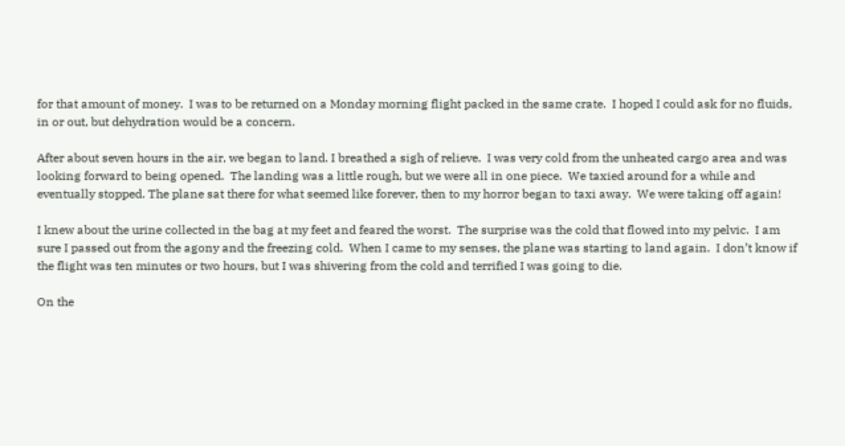for that amount of money.  I was to be returned on a Monday morning flight packed in the same crate.  I hoped I could ask for no fluids, in or out, but dehydration would be a concern.

After about seven hours in the air, we began to land. I breathed a sigh of relieve.  I was very cold from the unheated cargo area and was looking forward to being opened.  The landing was a little rough, but we were all in one piece.  We taxied around for a while and eventually stopped. The plane sat there for what seemed like forever, then to my horror began to taxi away.  We were taking off again!

I knew about the urine collected in the bag at my feet and feared the worst.  The surprise was the cold that flowed into my pelvic.  I am sure I passed out from the agony and the freezing cold.  When I came to my senses, the plane was starting to land again.  I don’t know if the flight was ten minutes or two hours, but I was shivering from the cold and terrified I was going to die.

On the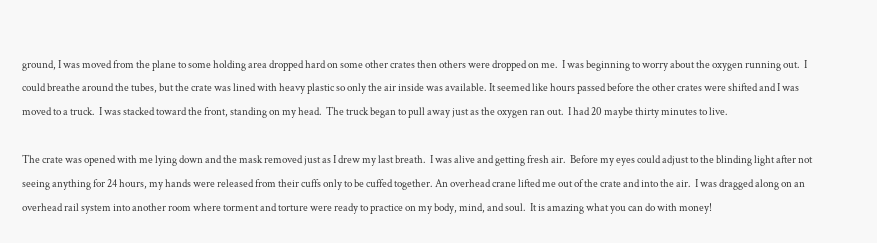ground, I was moved from the plane to some holding area dropped hard on some other crates then others were dropped on me.  I was beginning to worry about the oxygen running out.  I could breathe around the tubes, but the crate was lined with heavy plastic so only the air inside was available. It seemed like hours passed before the other crates were shifted and I was moved to a truck.  I was stacked toward the front, standing on my head.  The truck began to pull away just as the oxygen ran out.  I had 20 maybe thirty minutes to live.

The crate was opened with me lying down and the mask removed just as I drew my last breath.  I was alive and getting fresh air.  Before my eyes could adjust to the blinding light after not seeing anything for 24 hours, my hands were released from their cuffs only to be cuffed together. An overhead crane lifted me out of the crate and into the air.  I was dragged along on an overhead rail system into another room where torment and torture were ready to practice on my body, mind, and soul.  It is amazing what you can do with money!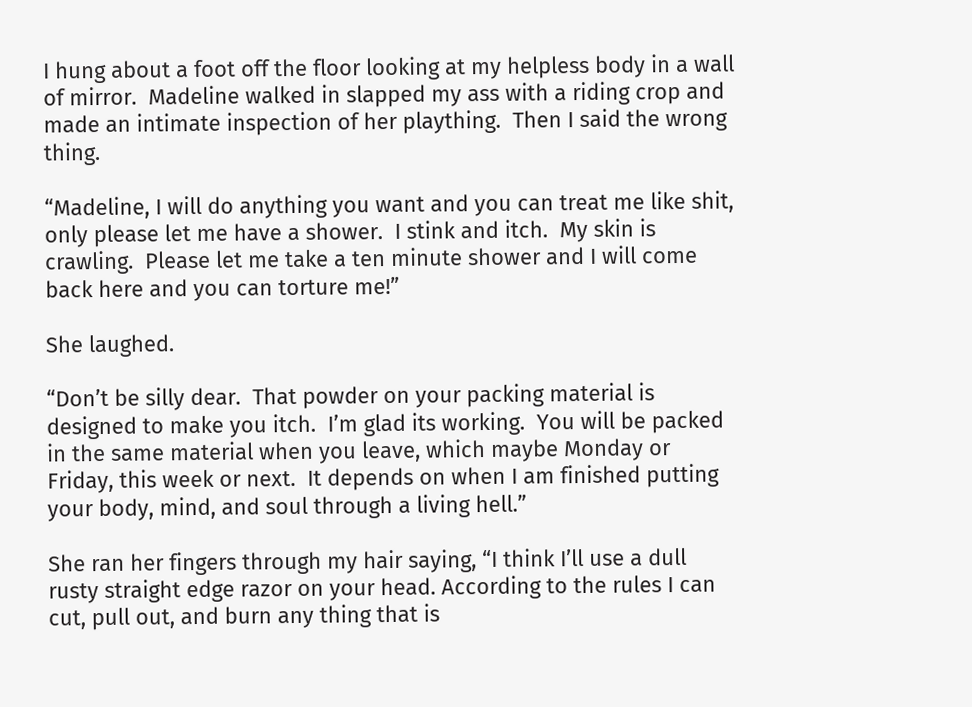I hung about a foot off the floor looking at my helpless body in a wall of mirror.  Madeline walked in slapped my ass with a riding crop and made an intimate inspection of her plaything.  Then I said the wrong thing.

“Madeline, I will do anything you want and you can treat me like shit, only please let me have a shower.  I stink and itch.  My skin is crawling.  Please let me take a ten minute shower and I will come back here and you can torture me!”

She laughed.

“Don’t be silly dear.  That powder on your packing material is designed to make you itch.  I’m glad its working.  You will be packed in the same material when you leave, which maybe Monday or Friday, this week or next.  It depends on when I am finished putting your body, mind, and soul through a living hell.”

She ran her fingers through my hair saying, “I think I’ll use a dull rusty straight edge razor on your head. According to the rules I can cut, pull out, and burn any thing that is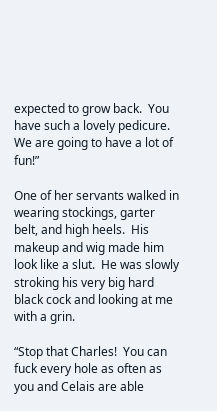expected to grow back.  You have such a lovely pedicure.  We are going to have a lot of fun!”

One of her servants walked in wearing stockings, garter belt, and high heels.  His makeup and wig made him look like a slut.  He was slowly stroking his very big hard black cock and looking at me with a grin.

“Stop that Charles!  You can fuck every hole as often as you and Celais are able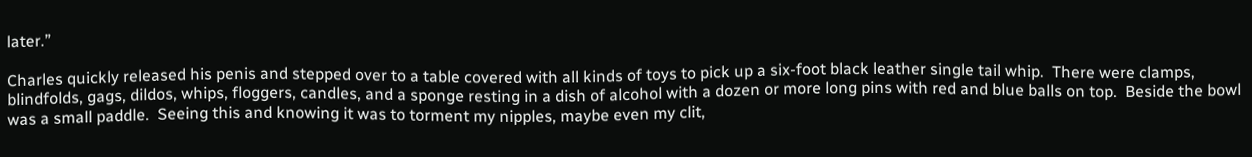later.”

Charles quickly released his penis and stepped over to a table covered with all kinds of toys to pick up a six-foot black leather single tail whip.  There were clamps, blindfolds, gags, dildos, whips, floggers, candles, and a sponge resting in a dish of alcohol with a dozen or more long pins with red and blue balls on top.  Beside the bowl was a small paddle.  Seeing this and knowing it was to torment my nipples, maybe even my clit,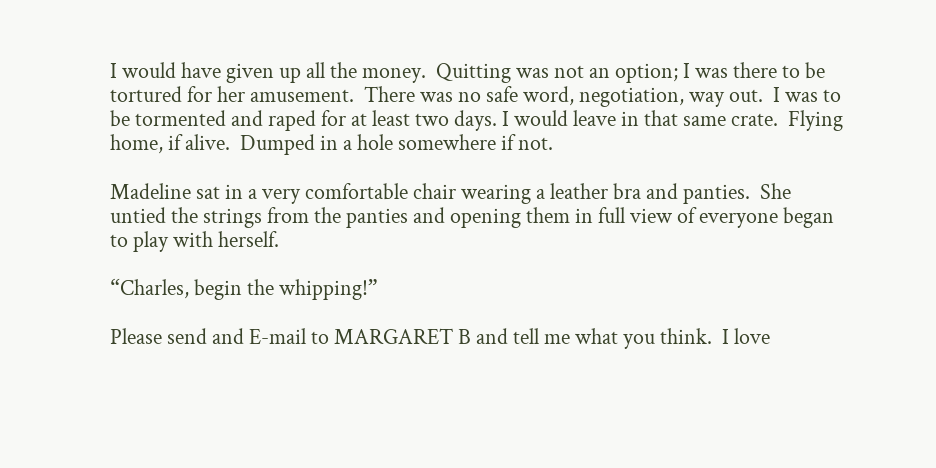I would have given up all the money.  Quitting was not an option; I was there to be tortured for her amusement.  There was no safe word, negotiation, way out.  I was to be tormented and raped for at least two days. I would leave in that same crate.  Flying home, if alive.  Dumped in a hole somewhere if not.

Madeline sat in a very comfortable chair wearing a leather bra and panties.  She untied the strings from the panties and opening them in full view of everyone began to play with herself.

“Charles, begin the whipping!”

Please send and E-mail to MARGARET B and tell me what you think.  I love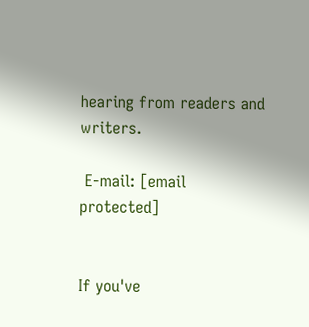hearing from readers and writers.

 E-mail: [email protected]


If you've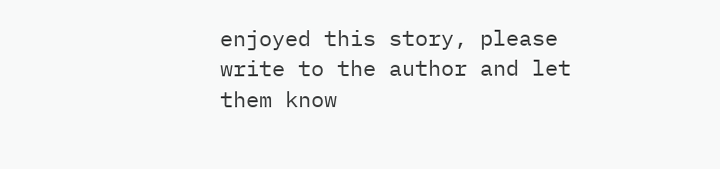enjoyed this story, please write to the author and let them know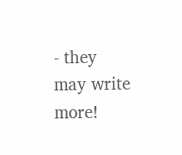- they may write more!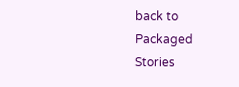back to
Packaged Stories